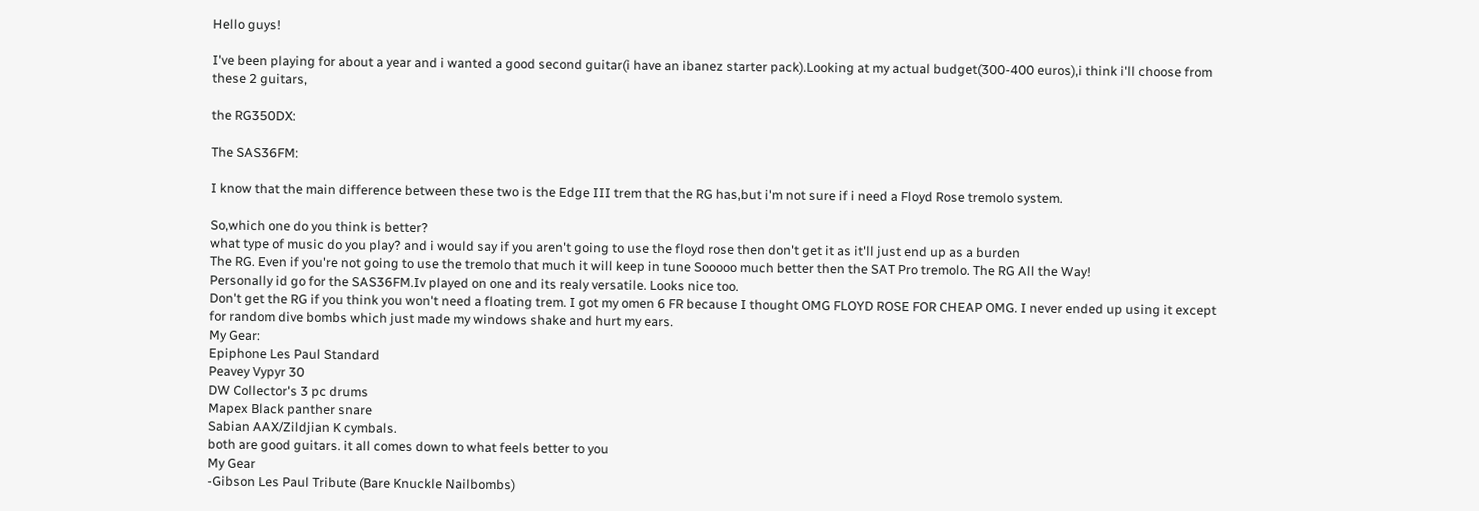Hello guys!

I've been playing for about a year and i wanted a good second guitar(i have an ibanez starter pack).Looking at my actual budget(300-400 euros),i think i'll choose from these 2 guitars,

the RG350DX:

The SAS36FM:

I know that the main difference between these two is the Edge III trem that the RG has,but i'm not sure if i need a Floyd Rose tremolo system.

So,which one do you think is better?
what type of music do you play? and i would say if you aren't going to use the floyd rose then don't get it as it'll just end up as a burden
The RG. Even if you're not going to use the tremolo that much it will keep in tune Sooooo much better then the SAT Pro tremolo. The RG All the Way!
Personally id go for the SAS36FM.Iv played on one and its realy versatile. Looks nice too.
Don't get the RG if you think you won't need a floating trem. I got my omen 6 FR because I thought OMG FLOYD ROSE FOR CHEAP OMG. I never ended up using it except for random dive bombs which just made my windows shake and hurt my ears.
My Gear:
Epiphone Les Paul Standard
Peavey Vypyr 30
DW Collector's 3 pc drums
Mapex Black panther snare
Sabian AAX/Zildjian K cymbals.
both are good guitars. it all comes down to what feels better to you
My Gear
-Gibson Les Paul Tribute (Bare Knuckle Nailbombs)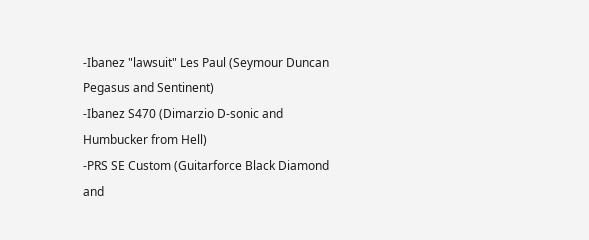-Ibanez "lawsuit" Les Paul (Seymour Duncan Pegasus and Sentinent)
-Ibanez S470 (Dimarzio D-sonic and Humbucker from Hell)
-PRS SE Custom (Guitarforce Black Diamond and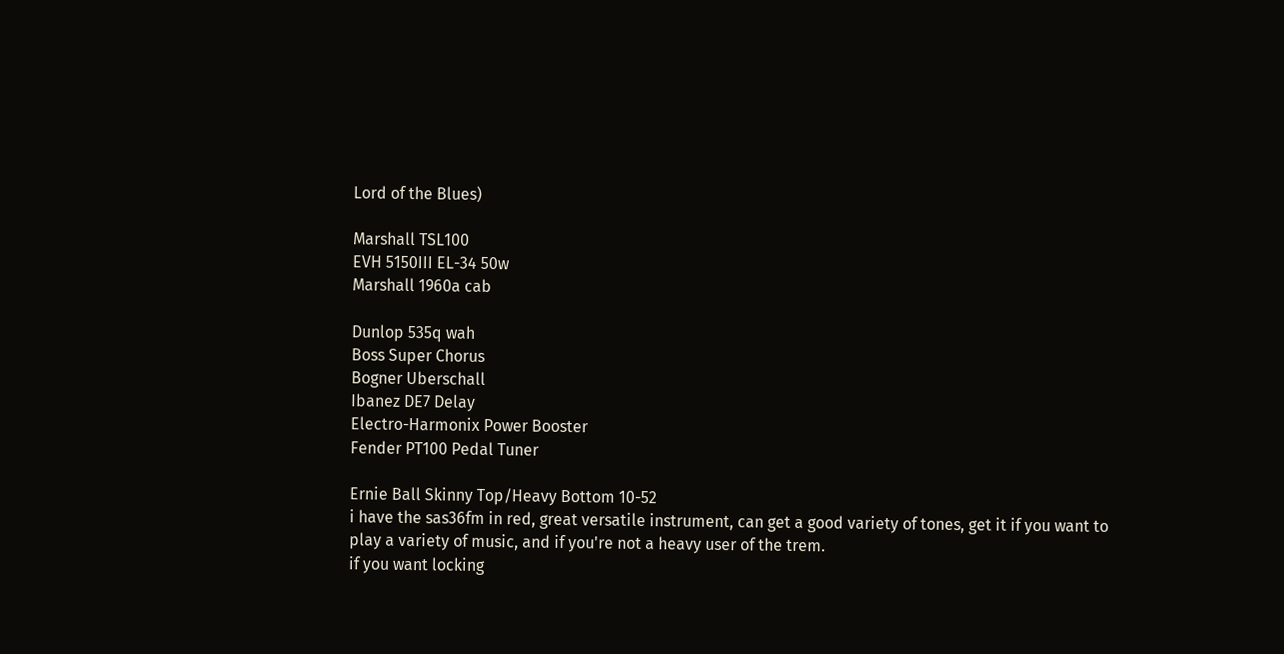Lord of the Blues)

Marshall TSL100
EVH 5150III EL-34 50w
Marshall 1960a cab

Dunlop 535q wah
Boss Super Chorus
Bogner Uberschall
Ibanez DE7 Delay
Electro-Harmonix Power Booster
Fender PT100 Pedal Tuner

Ernie Ball Skinny Top/Heavy Bottom 10-52
i have the sas36fm in red, great versatile instrument, can get a good variety of tones, get it if you want to play a variety of music, and if you're not a heavy user of the trem.
if you want locking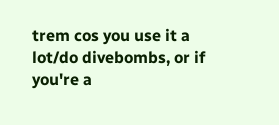trem cos you use it a lot/do divebombs, or if you're a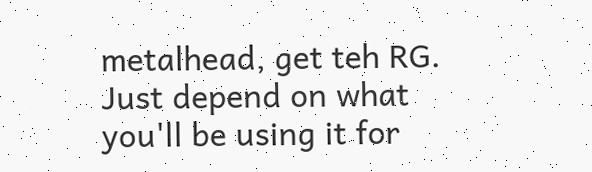metalhead, get teh RG. Just depend on what you'll be using it for